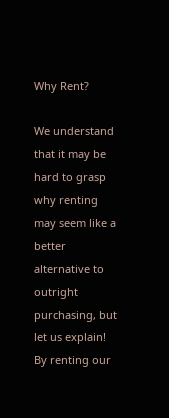Why Rent?

We understand that it may be hard to grasp why renting may seem like a better alternative to outright purchasing, but let us explain! By renting our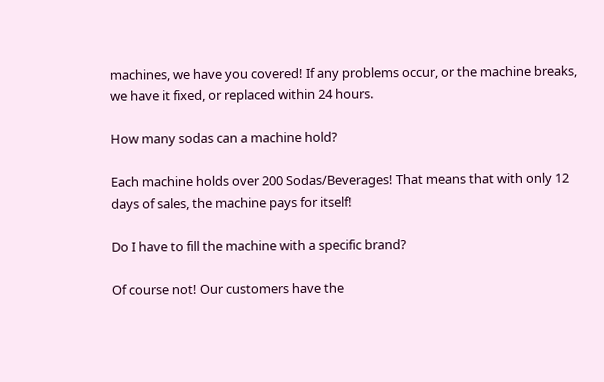machines, we have you covered! If any problems occur, or the machine breaks, we have it fixed, or replaced within 24 hours.

How many sodas can a machine hold?

Each machine holds over 200 Sodas/Beverages! That means that with only 12 days of sales, the machine pays for itself!

Do I have to fill the machine with a specific brand?

Of course not! Our customers have the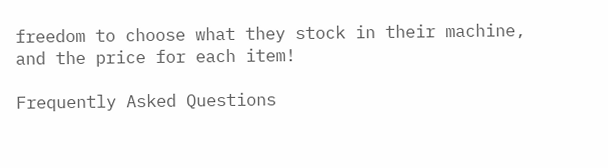freedom to choose what they stock in their machine, and the price for each item!

Frequently Asked Questions